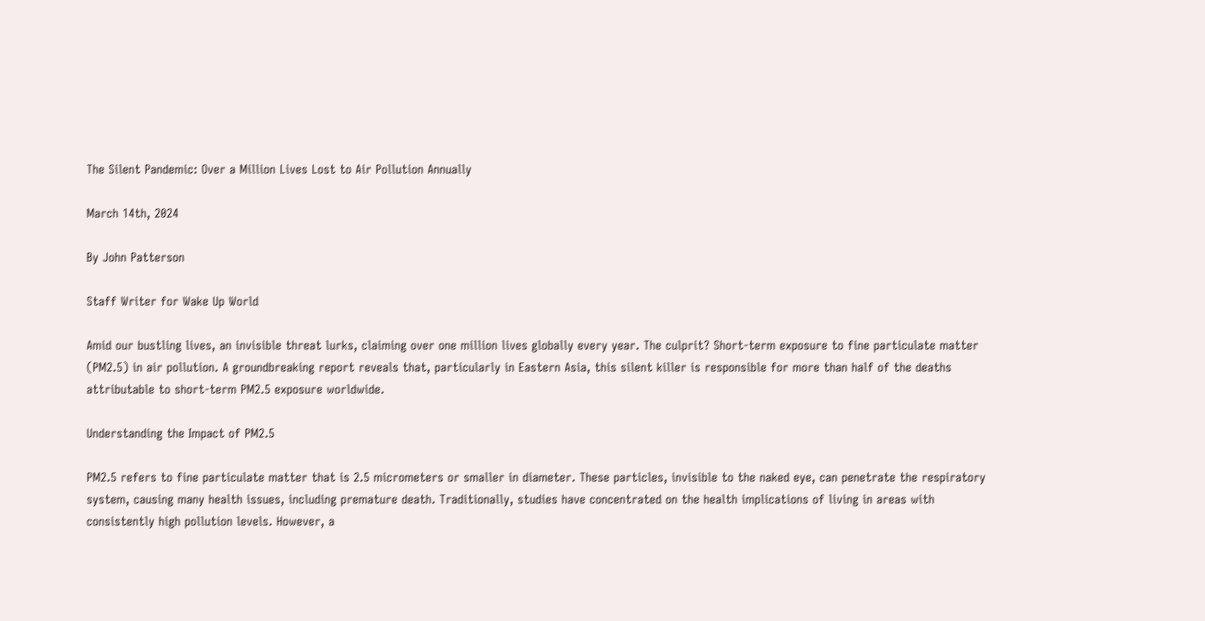The Silent Pandemic: Over a Million Lives Lost to Air Pollution Annually

March 14th, 2024

By John Patterson

Staff Writer for Wake Up World

Amid our bustling lives, an invisible threat lurks, claiming over one million lives globally every year. The culprit? Short-term exposure to fine particulate matter (PM2.5) in air pollution. A groundbreaking report reveals that, particularly in Eastern Asia, this silent killer is responsible for more than half of the deaths attributable to short-term PM2.5 exposure worldwide.

Understanding the Impact of PM2.5

PM2.5 refers to fine particulate matter that is 2.5 micrometers or smaller in diameter. These particles, invisible to the naked eye, can penetrate the respiratory system, causing many health issues, including premature death. Traditionally, studies have concentrated on the health implications of living in areas with consistently high pollution levels. However, a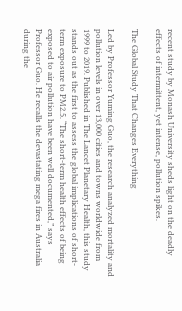recent study by Monash University sheds light on the deadly effects of intermittent, yet intense, pollution spikes.

The Global Study That Changes Everything

Led by Professor Yuming Guo, the research analyzed mortality and pollution levels in over 13,000 cities and towns worldwide from 1999 to 2019. Published in The Lancet Planetary Health, this study stands out as the first to assess the global implications of short-term exposure to PM2.5. “The short-term health effects of being exposed to air pollution have been well documented,” says Professor Guo. He recalls the devastating mega fires in Australia during the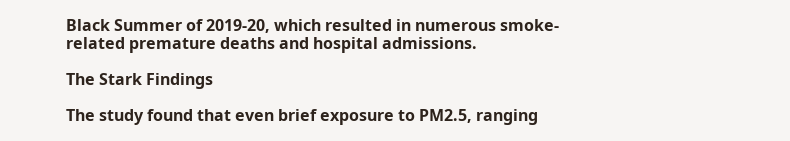Black Summer of 2019-20, which resulted in numerous smoke-related premature deaths and hospital admissions.

The Stark Findings

The study found that even brief exposure to PM2.5, ranging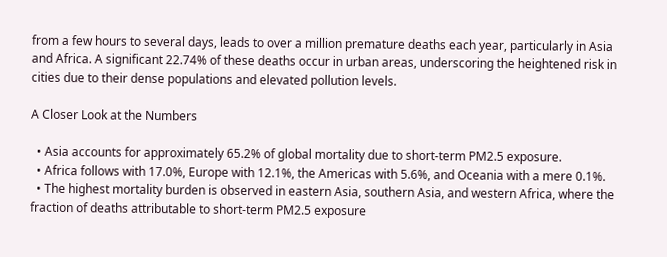from a few hours to several days, leads to over a million premature deaths each year, particularly in Asia and Africa. A significant 22.74% of these deaths occur in urban areas, underscoring the heightened risk in cities due to their dense populations and elevated pollution levels.

A Closer Look at the Numbers

  • Asia accounts for approximately 65.2% of global mortality due to short-term PM2.5 exposure.
  • Africa follows with 17.0%, Europe with 12.1%, the Americas with 5.6%, and Oceania with a mere 0.1%.
  • The highest mortality burden is observed in eastern Asia, southern Asia, and western Africa, where the fraction of deaths attributable to short-term PM2.5 exposure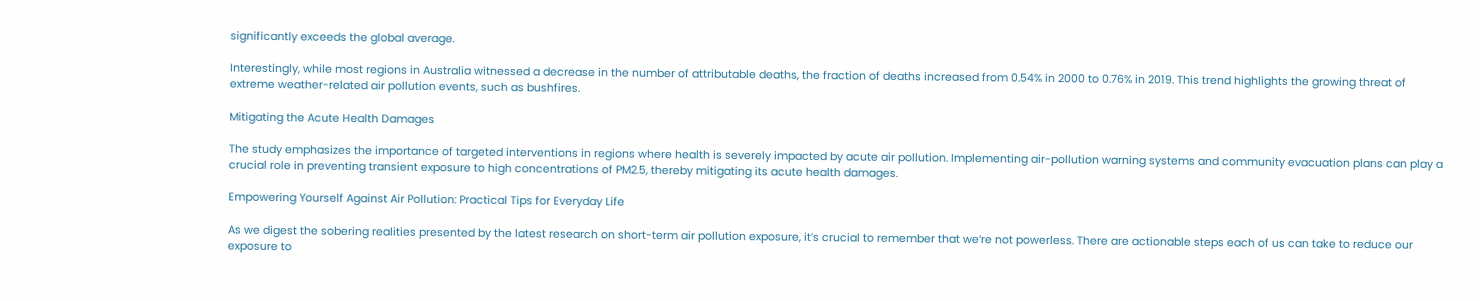significantly exceeds the global average.

Interestingly, while most regions in Australia witnessed a decrease in the number of attributable deaths, the fraction of deaths increased from 0.54% in 2000 to 0.76% in 2019. This trend highlights the growing threat of extreme weather-related air pollution events, such as bushfires.

Mitigating the Acute Health Damages

The study emphasizes the importance of targeted interventions in regions where health is severely impacted by acute air pollution. Implementing air-pollution warning systems and community evacuation plans can play a crucial role in preventing transient exposure to high concentrations of PM2.5, thereby mitigating its acute health damages.

Empowering Yourself Against Air Pollution: Practical Tips for Everyday Life

As we digest the sobering realities presented by the latest research on short-term air pollution exposure, it’s crucial to remember that we’re not powerless. There are actionable steps each of us can take to reduce our exposure to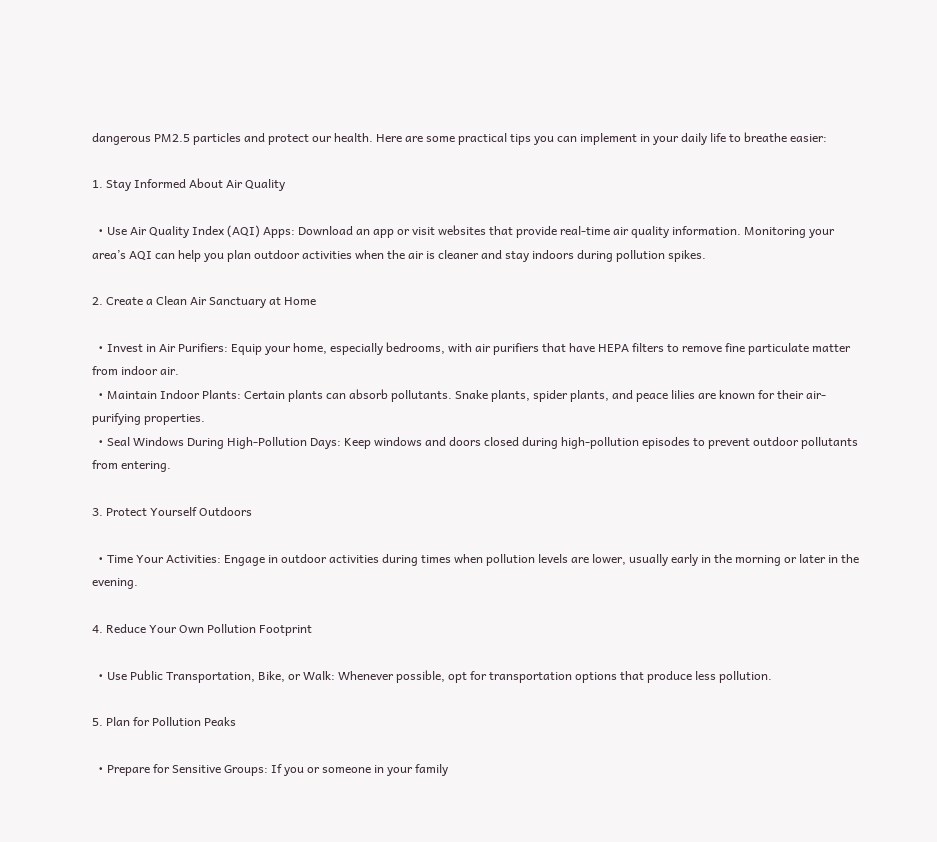dangerous PM2.5 particles and protect our health. Here are some practical tips you can implement in your daily life to breathe easier:

1. Stay Informed About Air Quality

  • Use Air Quality Index (AQI) Apps: Download an app or visit websites that provide real-time air quality information. Monitoring your area’s AQI can help you plan outdoor activities when the air is cleaner and stay indoors during pollution spikes.

2. Create a Clean Air Sanctuary at Home

  • Invest in Air Purifiers: Equip your home, especially bedrooms, with air purifiers that have HEPA filters to remove fine particulate matter from indoor air.
  • Maintain Indoor Plants: Certain plants can absorb pollutants. Snake plants, spider plants, and peace lilies are known for their air-purifying properties.
  • Seal Windows During High-Pollution Days: Keep windows and doors closed during high-pollution episodes to prevent outdoor pollutants from entering.

3. Protect Yourself Outdoors

  • Time Your Activities: Engage in outdoor activities during times when pollution levels are lower, usually early in the morning or later in the evening.

4. Reduce Your Own Pollution Footprint

  • Use Public Transportation, Bike, or Walk: Whenever possible, opt for transportation options that produce less pollution.

5. Plan for Pollution Peaks

  • Prepare for Sensitive Groups: If you or someone in your family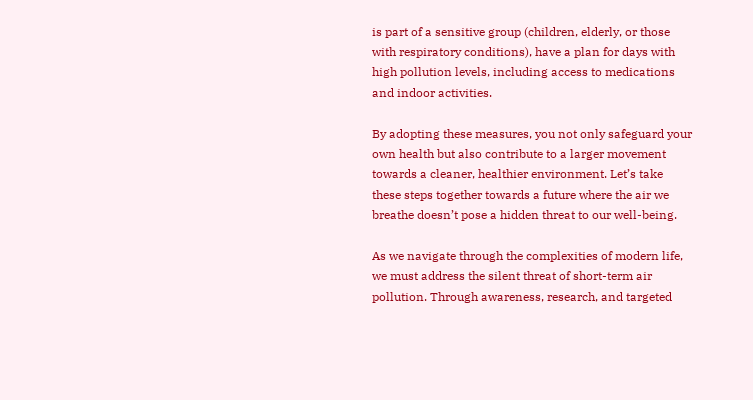is part of a sensitive group (children, elderly, or those with respiratory conditions), have a plan for days with high pollution levels, including access to medications and indoor activities.

By adopting these measures, you not only safeguard your own health but also contribute to a larger movement towards a cleaner, healthier environment. Let’s take these steps together towards a future where the air we breathe doesn’t pose a hidden threat to our well-being.

As we navigate through the complexities of modern life, we must address the silent threat of short-term air pollution. Through awareness, research, and targeted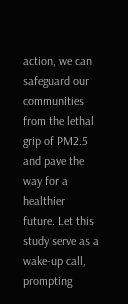action, we can safeguard our communities from the lethal grip of PM2.5 and pave the way for a healthier future. Let this study serve as a wake-up call, prompting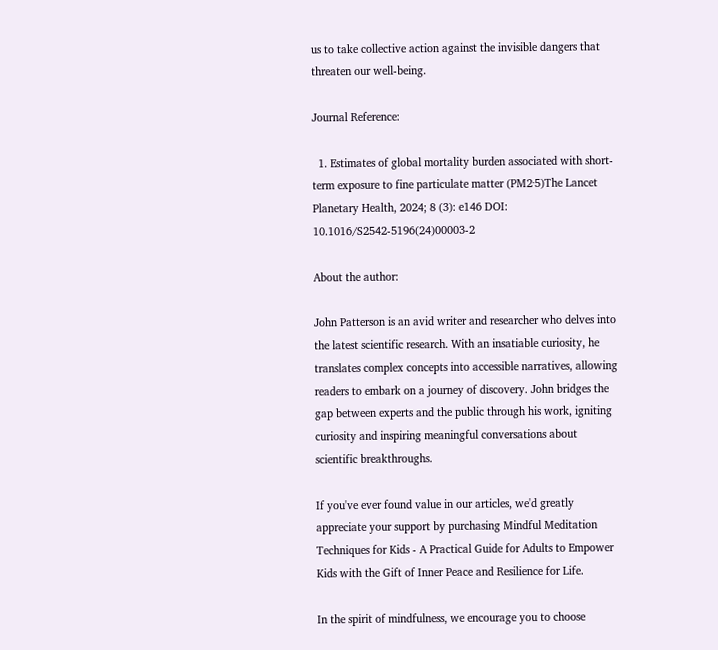us to take collective action against the invisible dangers that threaten our well-being.

Journal Reference:

  1. Estimates of global mortality burden associated with short-term exposure to fine particulate matter (PM2·5)The Lancet Planetary Health, 2024; 8 (3): e146 DOI: 10.1016/S2542-5196(24)00003-2

About the author:

John Patterson is an avid writer and researcher who delves into the latest scientific research. With an insatiable curiosity, he translates complex concepts into accessible narratives, allowing readers to embark on a journey of discovery. John bridges the gap between experts and the public through his work, igniting curiosity and inspiring meaningful conversations about scientific breakthroughs.

If you've ever found value in our articles, we'd greatly appreciate your support by purchasing Mindful Meditation Techniques for Kids - A Practical Guide for Adults to Empower Kids with the Gift of Inner Peace and Resilience for Life.

In the spirit of mindfulness, we encourage you to choose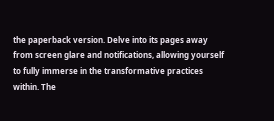the paperback version. Delve into its pages away from screen glare and notifications, allowing yourself to fully immerse in the transformative practices within. The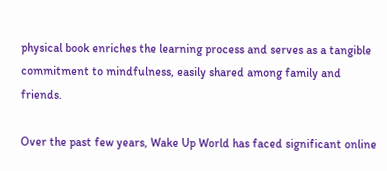physical book enriches the learning process and serves as a tangible commitment to mindfulness, easily shared among family and friends.

Over the past few years, Wake Up World has faced significant online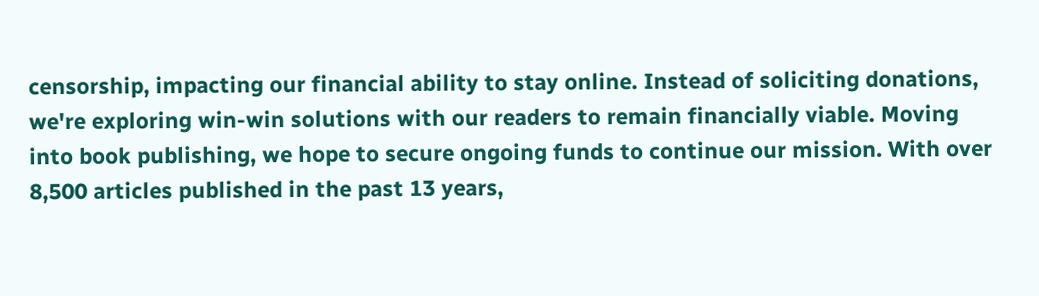censorship, impacting our financial ability to stay online. Instead of soliciting donations, we're exploring win-win solutions with our readers to remain financially viable. Moving into book publishing, we hope to secure ongoing funds to continue our mission. With over 8,500 articles published in the past 13 years,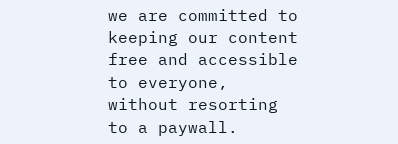we are committed to keeping our content free and accessible to everyone, without resorting to a paywall.